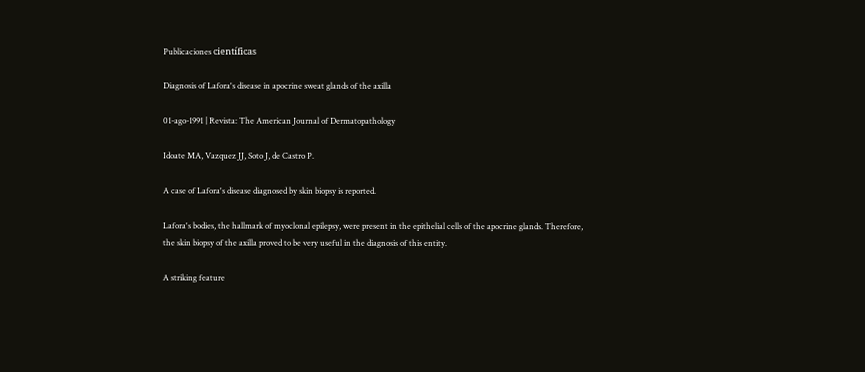Publicaciones científicas

Diagnosis of Lafora's disease in apocrine sweat glands of the axilla

01-ago-1991 | Revista: The American Journal of Dermatopathology

Idoate MA, Vazquez JJ, Soto J, de Castro P.

A case of Lafora's disease diagnosed by skin biopsy is reported.

Lafora's bodies, the hallmark of myoclonal epilepsy, were present in the epithelial cells of the apocrine glands. Therefore, the skin biopsy of the axilla proved to be very useful in the diagnosis of this entity.

A striking feature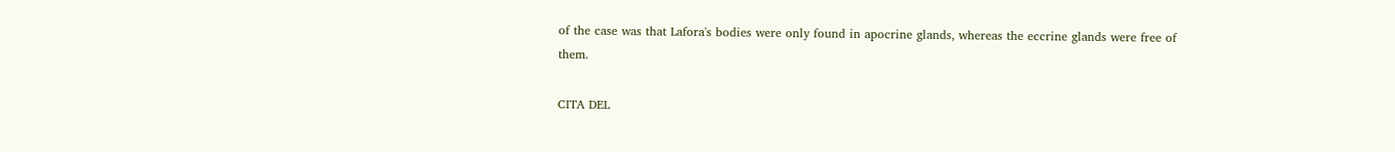of the case was that Lafora's bodies were only found in apocrine glands, whereas the eccrine glands were free of them.

CITA DEL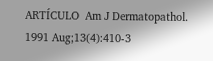ARTÍCULO  Am J Dermatopathol. 1991 Aug;13(4):410-3